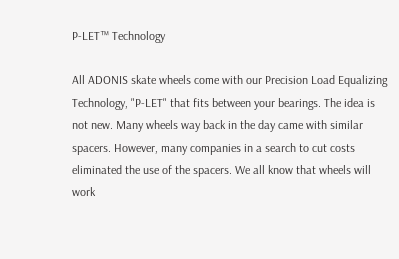P-LET™ Technology

All ADONIS skate wheels come with our Precision Load Equalizing Technology, "P-LET" that fits between your bearings. The idea is not new. Many wheels way back in the day came with similar spacers. However, many companies in a search to cut costs eliminated the use of the spacers. We all know that wheels will work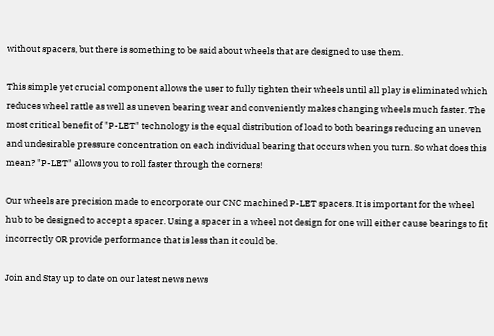without spacers, but there is something to be said about wheels that are designed to use them.

This simple yet crucial component allows the user to fully tighten their wheels until all play is eliminated which reduces wheel rattle as well as uneven bearing wear and conveniently makes changing wheels much faster. The most critical benefit of "P-LET" technology is the equal distribution of load to both bearings reducing an uneven and undesirable pressure concentration on each individual bearing that occurs when you turn. So what does this mean? "P-LET" allows you to roll faster through the corners!

Our wheels are precision made to encorporate our CNC machined P-LET spacers. It is important for the wheel hub to be designed to accept a spacer. Using a spacer in a wheel not design for one will either cause bearings to fit incorrectly OR provide performance that is less than it could be.

Join and Stay up to date on our latest news news